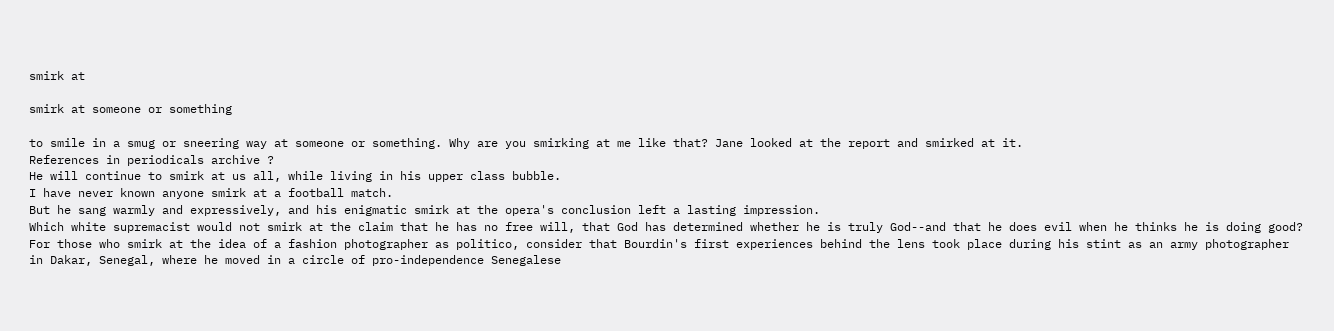smirk at

smirk at someone or something

to smile in a smug or sneering way at someone or something. Why are you smirking at me like that? Jane looked at the report and smirked at it.
References in periodicals archive ?
He will continue to smirk at us all, while living in his upper class bubble.
I have never known anyone smirk at a football match.
But he sang warmly and expressively, and his enigmatic smirk at the opera's conclusion left a lasting impression.
Which white supremacist would not smirk at the claim that he has no free will, that God has determined whether he is truly God--and that he does evil when he thinks he is doing good?
For those who smirk at the idea of a fashion photographer as politico, consider that Bourdin's first experiences behind the lens took place during his stint as an army photographer in Dakar, Senegal, where he moved in a circle of pro-independence Senegalese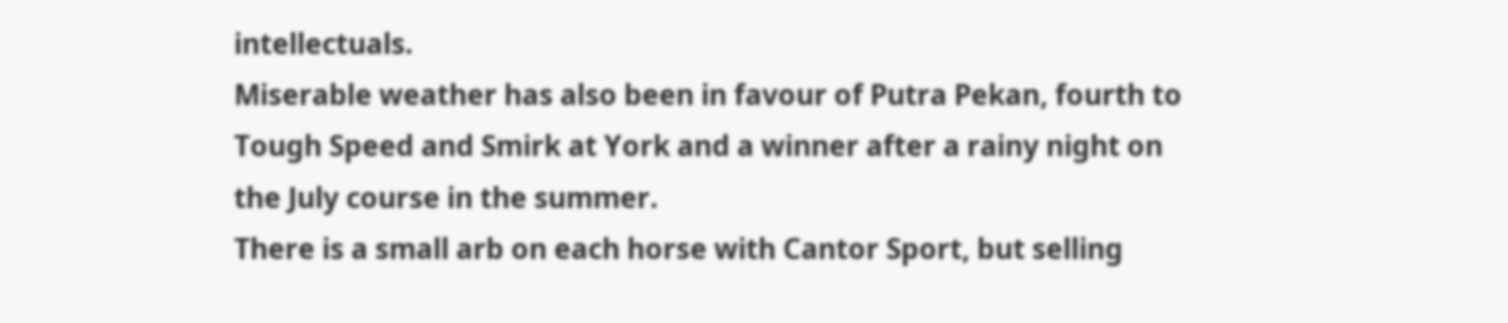intellectuals.
Miserable weather has also been in favour of Putra Pekan, fourth to Tough Speed and Smirk at York and a winner after a rainy night on the July course in the summer.
There is a small arb on each horse with Cantor Sport, but selling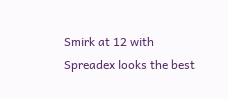Smirk at 12 with Spreadex looks the best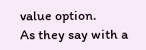value option.
As they say with a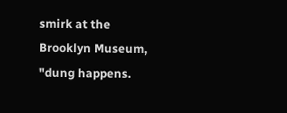smirk at the Brooklyn Museum, "dung happens.